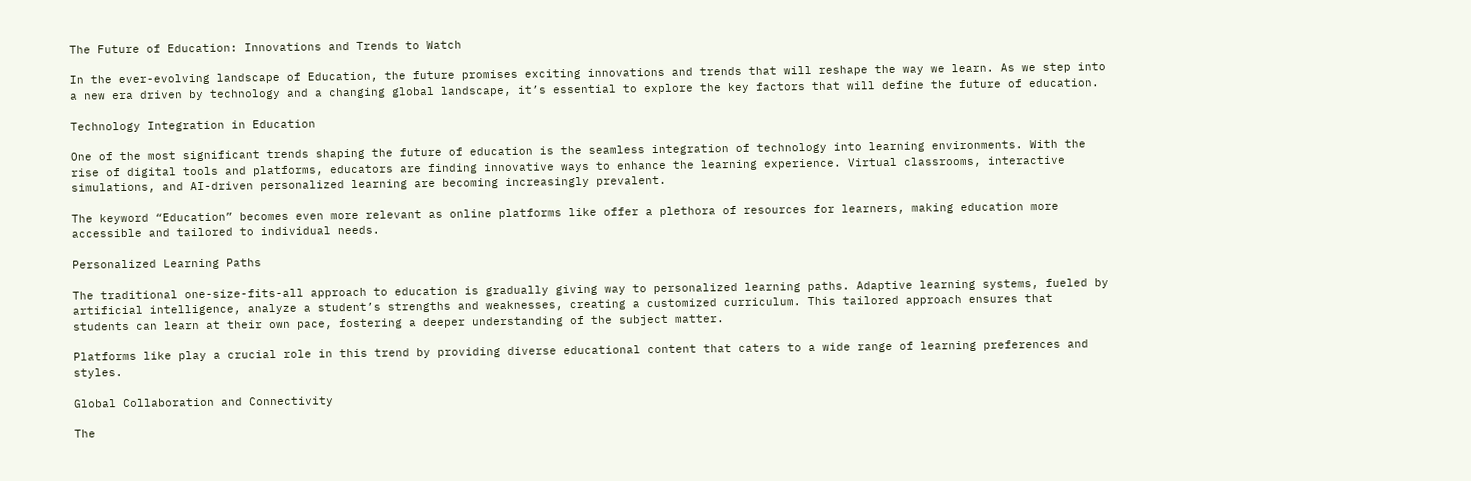The Future of Education: Innovations and Trends to Watch

In the ever-evolving landscape of Education, the future promises exciting innovations and trends that will reshape the way we learn. As we step into a new era driven by technology and a changing global landscape, it’s essential to explore the key factors that will define the future of education.

Technology Integration in Education

One of the most significant trends shaping the future of education is the seamless integration of technology into learning environments. With the rise of digital tools and platforms, educators are finding innovative ways to enhance the learning experience. Virtual classrooms, interactive simulations, and AI-driven personalized learning are becoming increasingly prevalent.

The keyword “Education” becomes even more relevant as online platforms like offer a plethora of resources for learners, making education more accessible and tailored to individual needs.

Personalized Learning Paths

The traditional one-size-fits-all approach to education is gradually giving way to personalized learning paths. Adaptive learning systems, fueled by artificial intelligence, analyze a student’s strengths and weaknesses, creating a customized curriculum. This tailored approach ensures that students can learn at their own pace, fostering a deeper understanding of the subject matter.

Platforms like play a crucial role in this trend by providing diverse educational content that caters to a wide range of learning preferences and styles.

Global Collaboration and Connectivity

The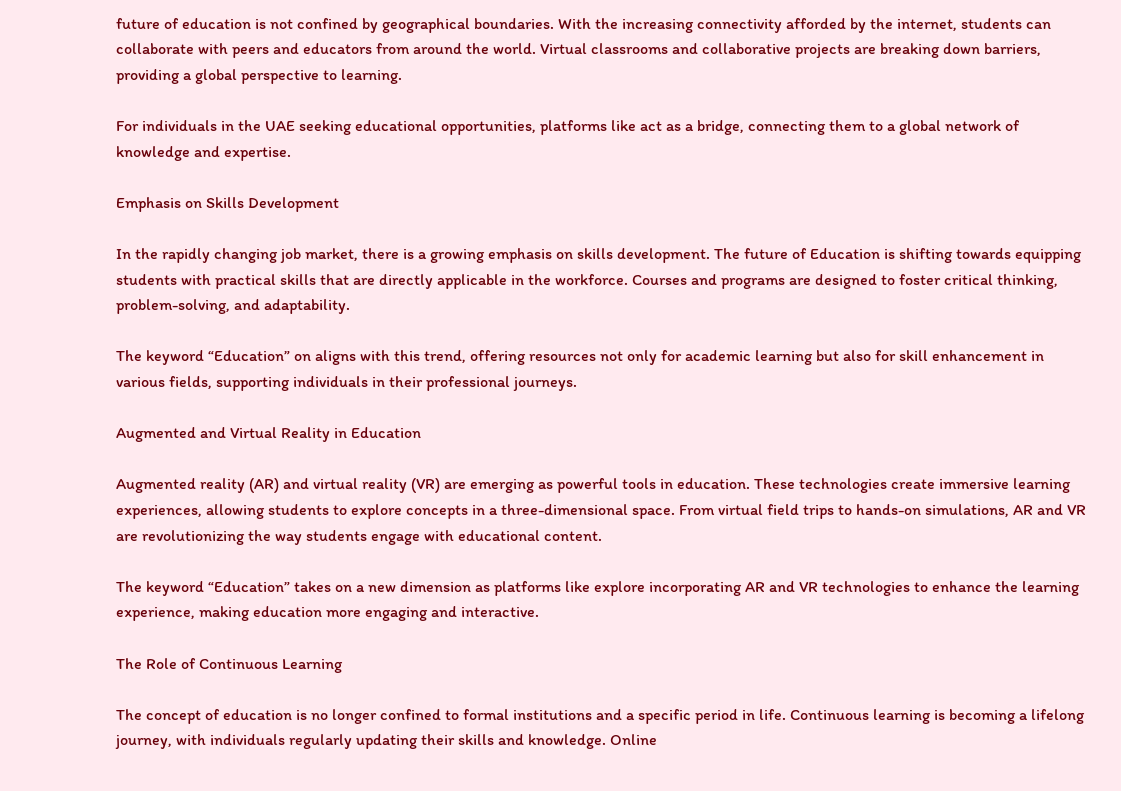future of education is not confined by geographical boundaries. With the increasing connectivity afforded by the internet, students can collaborate with peers and educators from around the world. Virtual classrooms and collaborative projects are breaking down barriers, providing a global perspective to learning.

For individuals in the UAE seeking educational opportunities, platforms like act as a bridge, connecting them to a global network of knowledge and expertise.

Emphasis on Skills Development

In the rapidly changing job market, there is a growing emphasis on skills development. The future of Education is shifting towards equipping students with practical skills that are directly applicable in the workforce. Courses and programs are designed to foster critical thinking, problem-solving, and adaptability.

The keyword “Education” on aligns with this trend, offering resources not only for academic learning but also for skill enhancement in various fields, supporting individuals in their professional journeys.

Augmented and Virtual Reality in Education

Augmented reality (AR) and virtual reality (VR) are emerging as powerful tools in education. These technologies create immersive learning experiences, allowing students to explore concepts in a three-dimensional space. From virtual field trips to hands-on simulations, AR and VR are revolutionizing the way students engage with educational content.

The keyword “Education” takes on a new dimension as platforms like explore incorporating AR and VR technologies to enhance the learning experience, making education more engaging and interactive.

The Role of Continuous Learning

The concept of education is no longer confined to formal institutions and a specific period in life. Continuous learning is becoming a lifelong journey, with individuals regularly updating their skills and knowledge. Online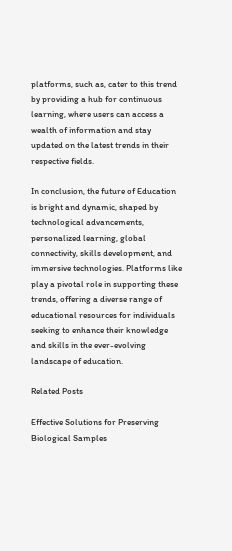platforms, such as, cater to this trend by providing a hub for continuous learning, where users can access a wealth of information and stay updated on the latest trends in their respective fields.

In conclusion, the future of Education is bright and dynamic, shaped by technological advancements, personalized learning, global connectivity, skills development, and immersive technologies. Platforms like play a pivotal role in supporting these trends, offering a diverse range of educational resources for individuals seeking to enhance their knowledge and skills in the ever-evolving landscape of education.

Related Posts

Effective Solutions for Preserving Biological Samples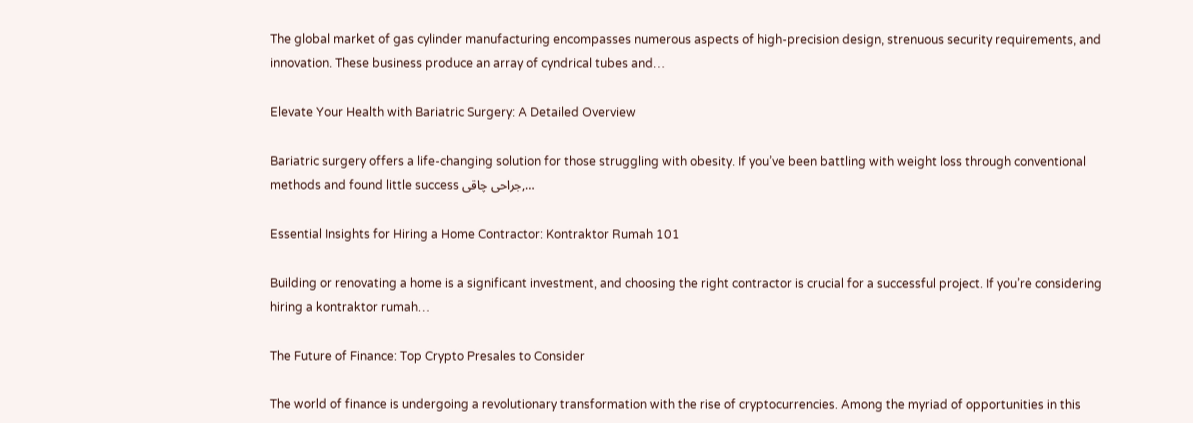The global market of gas cylinder manufacturing encompasses numerous aspects of high-precision design, strenuous security requirements, and innovation. These business produce an array of cyndrical tubes and…

Elevate Your Health with Bariatric Surgery: A Detailed Overview

Bariatric surgery offers a life-changing solution for those struggling with obesity. If you’ve been battling with weight loss through conventional methods and found little success جراحی چاقی,…

Essential Insights for Hiring a Home Contractor: Kontraktor Rumah 101

Building or renovating a home is a significant investment, and choosing the right contractor is crucial for a successful project. If you’re considering hiring a kontraktor rumah…

The Future of Finance: Top Crypto Presales to Consider

The world of finance is undergoing a revolutionary transformation with the rise of cryptocurrencies. Among the myriad of opportunities in this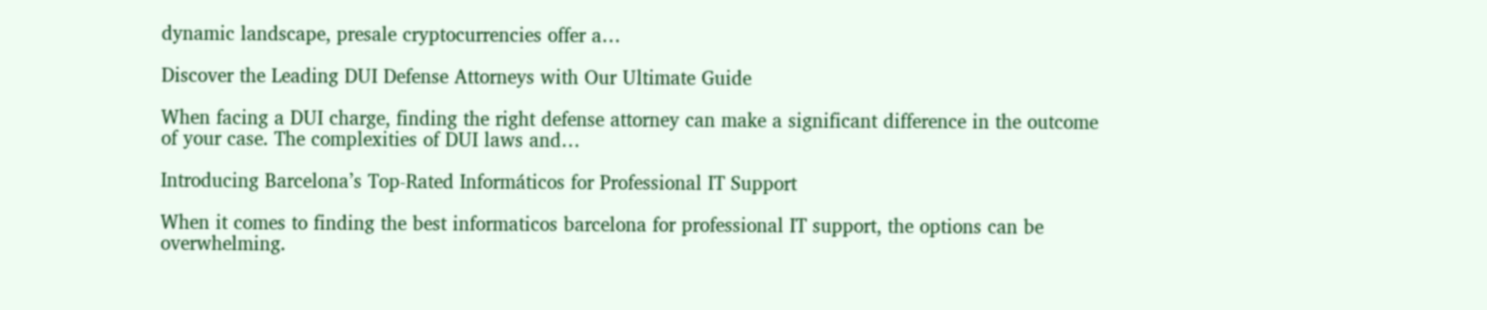dynamic landscape, presale cryptocurrencies offer a…

Discover the Leading DUI Defense Attorneys with Our Ultimate Guide

When facing a DUI charge, finding the right defense attorney can make a significant difference in the outcome of your case. The complexities of DUI laws and…

Introducing Barcelona’s Top-Rated Informáticos for Professional IT Support

When it comes to finding the best informaticos barcelona for professional IT support, the options can be overwhelming.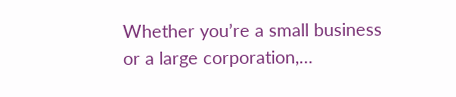Whether you’re a small business or a large corporation,…